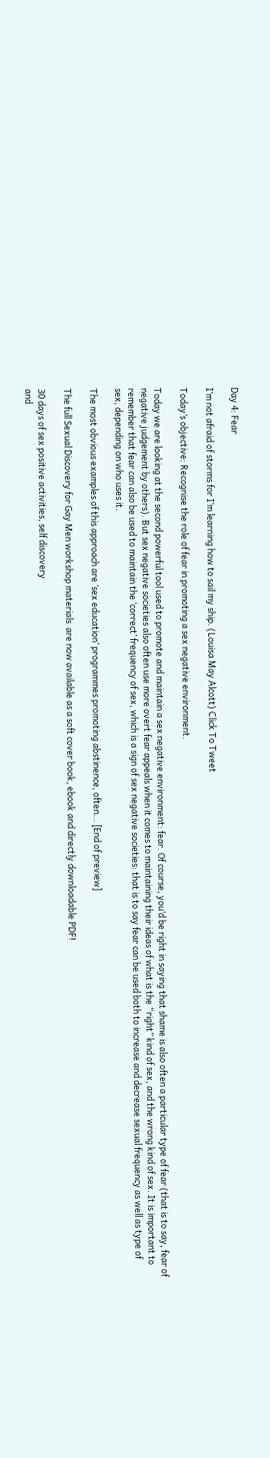Day 4: Fear

I’m not afraid of storms for I’m learning how to sail my ship. (Louisa May Alcott) Click To Tweet

Today’s objective: Recognise the role of fear in promoting a sex negative environment.

Today we are looking at the second powerful tool used to promote and maintain a sex negative environment: fear. Of course, you’d be right in saying that shame is also often a particular type of fear (that is to say, fear of negative judgement by others). But sex negative societies also often use more overt fear appeals when it comes to maintaining their ideas of what is the “right” kind of sex, and the wrong kind of sex. It is important to remember that fear can also be used to maintain the ‘correct’ frequency of sex, which is a sign of sex negative societies: that is to say fear can be used both to increase and decrease sexual frequency as well as type of sex, depending on who uses it.

The most obvious examples of this approach are ‘sex education’ programmes promoting abstinence, often… [End of preview]

The full Sexual Discovery for Gay Men workshop materials  are now available as a soft cover book, ebook and directly downloadable PDF!

30 days of sex positive activities, self discovery
and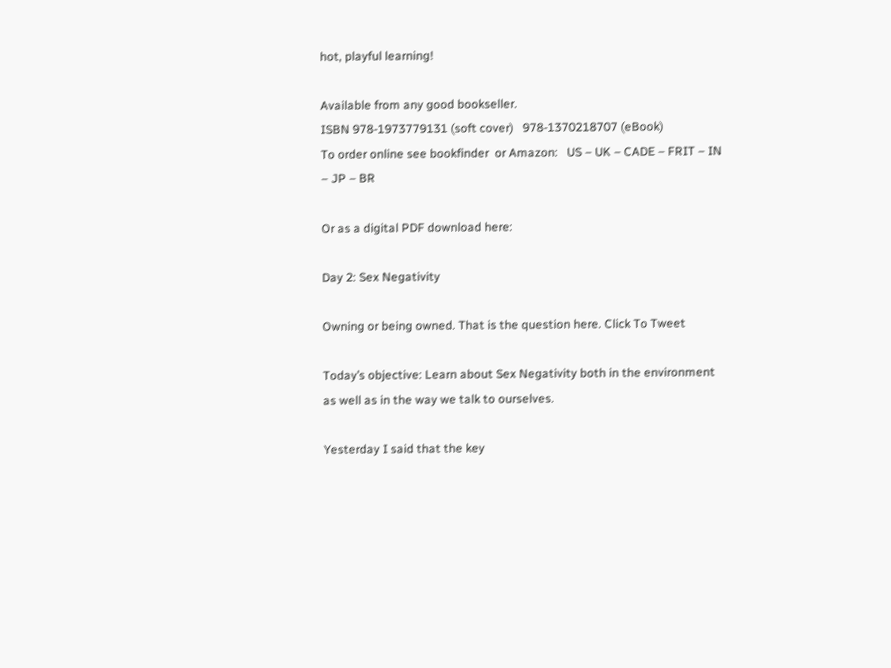hot, playful learning!

Available from any good bookseller.
ISBN 978-1973779131 (soft cover)   978-1370218707 (eBook)
To order online see bookfinder  or Amazon:   US – UK – CADE – FRIT – IN – JP – BR

Or as a digital PDF download here:

Day 2: Sex Negativity

Owning or being owned. That is the question here. Click To Tweet

Today’s objective: Learn about Sex Negativity both in the environment as well as in the way we talk to ourselves.

Yesterday I said that the key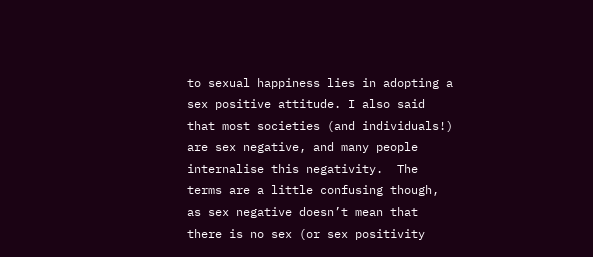to sexual happiness lies in adopting a sex positive attitude. I also said that most societies (and individuals!) are sex negative, and many people internalise this negativity.  The terms are a little confusing though, as sex negative doesn’t mean that there is no sex (or sex positivity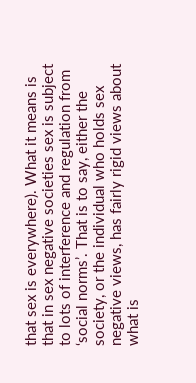that sex is everywhere). What it means is that in sex negative societies sex is subject to lots of interference and regulation from ‘social norms’. That is to say, either the society, or the individual who holds sex negative views, has fairly rigid views about what is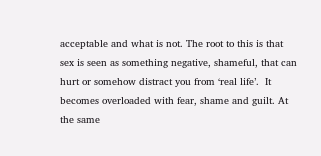acceptable and what is not. The root to this is that sex is seen as something negative, shameful, that can hurt or somehow distract you from ‘real life’.  It becomes overloaded with fear, shame and guilt. At the same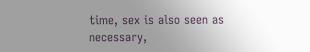time, sex is also seen as necessary,